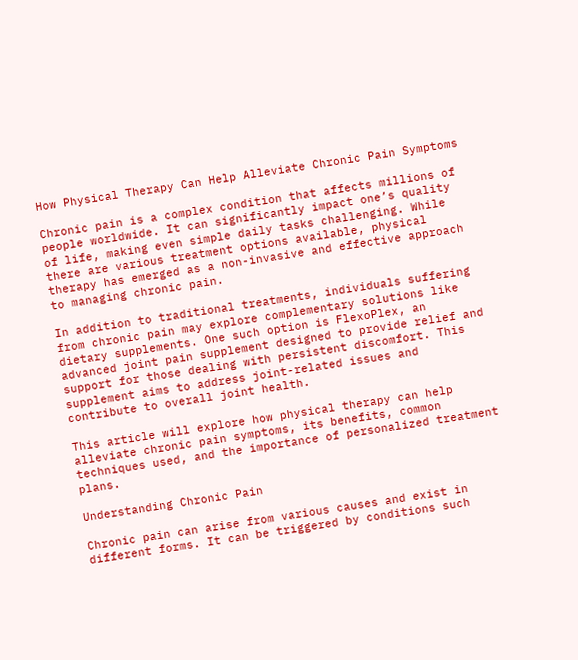How Physical Therapy Can Help Alleviate Chronic Pain Symptoms

Chronic pain is a complex condition that affects millions of people worldwide. It can significantly impact one’s quality of life, making even simple daily tasks challenging. While there are various treatment options available, physical therapy has emerged as a non-invasive and effective approach to managing chronic pain.

In addition to traditional treatments, individuals suffering from chronic pain may explore complementary solutions like dietary supplements. One such option is FlexoPlex, an advanced joint pain supplement designed to provide relief and support for those dealing with persistent discomfort. This supplement aims to address joint-related issues and contribute to overall joint health.

This article will explore how physical therapy can help alleviate chronic pain symptoms, its benefits, common techniques used, and the importance of personalized treatment plans.

Understanding Chronic Pain

Chronic pain can arise from various causes and exist in different forms. It can be triggered by conditions such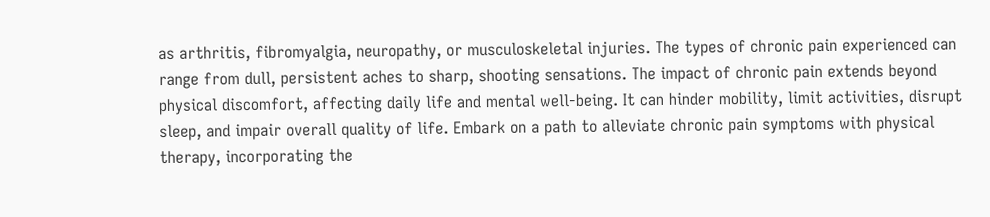as arthritis, fibromyalgia, neuropathy, or musculoskeletal injuries. The types of chronic pain experienced can range from dull, persistent aches to sharp, shooting sensations. The impact of chronic pain extends beyond physical discomfort, affecting daily life and mental well-being. It can hinder mobility, limit activities, disrupt sleep, and impair overall quality of life. Embark on a path to alleviate chronic pain symptoms with physical therapy, incorporating the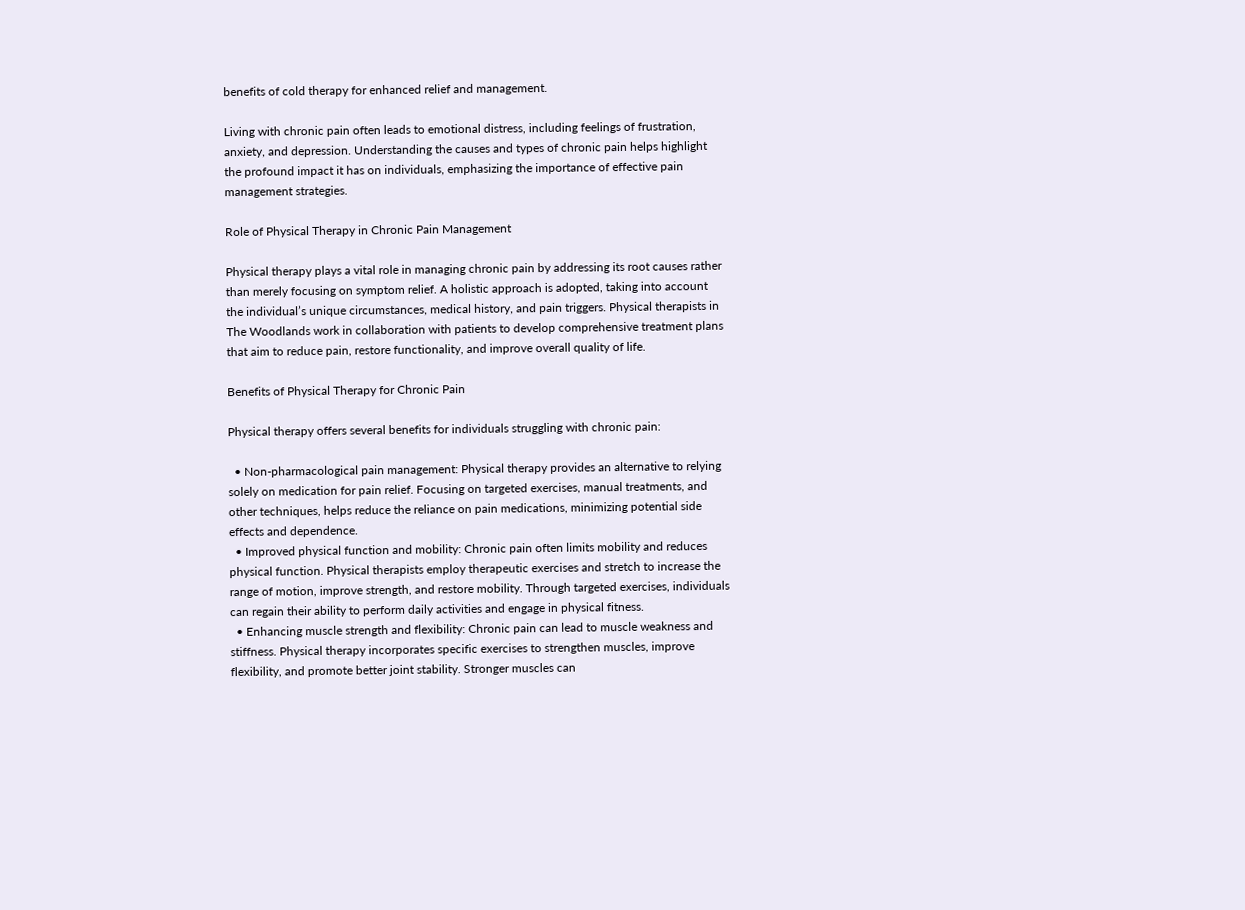benefits of cold therapy for enhanced relief and management.

Living with chronic pain often leads to emotional distress, including feelings of frustration, anxiety, and depression. Understanding the causes and types of chronic pain helps highlight the profound impact it has on individuals, emphasizing the importance of effective pain management strategies.

Role of Physical Therapy in Chronic Pain Management

Physical therapy plays a vital role in managing chronic pain by addressing its root causes rather than merely focusing on symptom relief. A holistic approach is adopted, taking into account the individual’s unique circumstances, medical history, and pain triggers. Physical therapists in The Woodlands work in collaboration with patients to develop comprehensive treatment plans that aim to reduce pain, restore functionality, and improve overall quality of life.

Benefits of Physical Therapy for Chronic Pain

Physical therapy offers several benefits for individuals struggling with chronic pain:

  • Non-pharmacological pain management: Physical therapy provides an alternative to relying solely on medication for pain relief. Focusing on targeted exercises, manual treatments, and other techniques, helps reduce the reliance on pain medications, minimizing potential side effects and dependence.
  • Improved physical function and mobility: Chronic pain often limits mobility and reduces physical function. Physical therapists employ therapeutic exercises and stretch to increase the range of motion, improve strength, and restore mobility. Through targeted exercises, individuals can regain their ability to perform daily activities and engage in physical fitness.
  • Enhancing muscle strength and flexibility: Chronic pain can lead to muscle weakness and stiffness. Physical therapy incorporates specific exercises to strengthen muscles, improve flexibility, and promote better joint stability. Stronger muscles can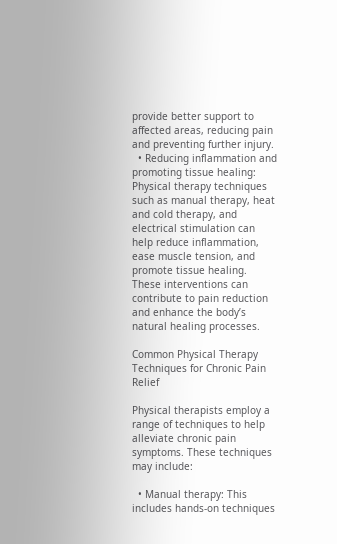provide better support to affected areas, reducing pain and preventing further injury.
  • Reducing inflammation and promoting tissue healing: Physical therapy techniques such as manual therapy, heat and cold therapy, and electrical stimulation can help reduce inflammation, ease muscle tension, and promote tissue healing. These interventions can contribute to pain reduction and enhance the body’s natural healing processes.

Common Physical Therapy Techniques for Chronic Pain Relief

Physical therapists employ a range of techniques to help alleviate chronic pain symptoms. These techniques may include:

  • Manual therapy: This includes hands-on techniques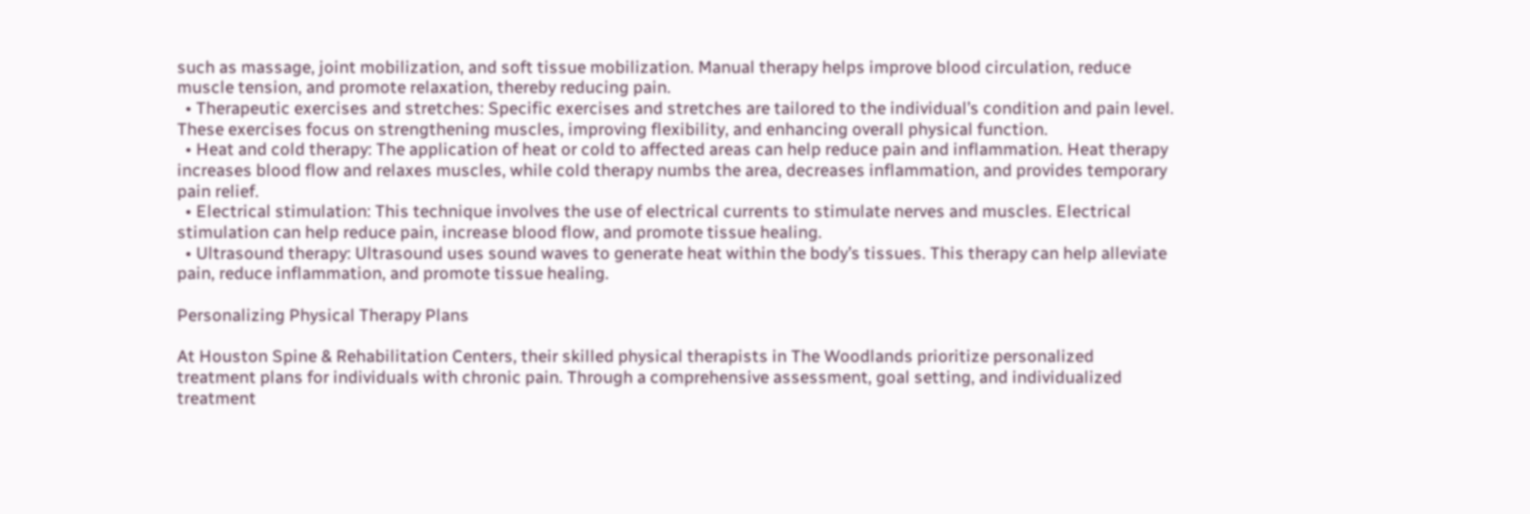such as massage, joint mobilization, and soft tissue mobilization. Manual therapy helps improve blood circulation, reduce muscle tension, and promote relaxation, thereby reducing pain.
  • Therapeutic exercises and stretches: Specific exercises and stretches are tailored to the individual’s condition and pain level. These exercises focus on strengthening muscles, improving flexibility, and enhancing overall physical function.
  • Heat and cold therapy: The application of heat or cold to affected areas can help reduce pain and inflammation. Heat therapy increases blood flow and relaxes muscles, while cold therapy numbs the area, decreases inflammation, and provides temporary pain relief.
  • Electrical stimulation: This technique involves the use of electrical currents to stimulate nerves and muscles. Electrical stimulation can help reduce pain, increase blood flow, and promote tissue healing.
  • Ultrasound therapy: Ultrasound uses sound waves to generate heat within the body’s tissues. This therapy can help alleviate pain, reduce inflammation, and promote tissue healing.

Personalizing Physical Therapy Plans

At Houston Spine & Rehabilitation Centers, their skilled physical therapists in The Woodlands prioritize personalized treatment plans for individuals with chronic pain. Through a comprehensive assessment, goal setting, and individualized treatment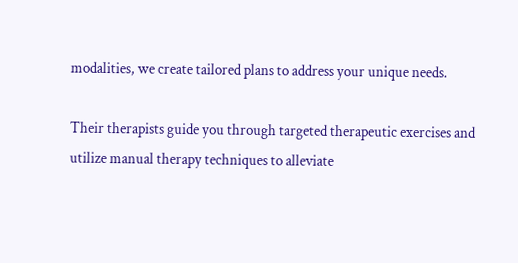modalities, we create tailored plans to address your unique needs.

Their therapists guide you through targeted therapeutic exercises and utilize manual therapy techniques to alleviate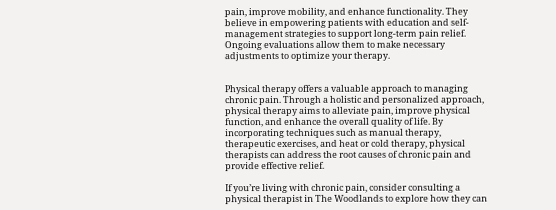pain, improve mobility, and enhance functionality. They believe in empowering patients with education and self-management strategies to support long-term pain relief. Ongoing evaluations allow them to make necessary adjustments to optimize your therapy.


Physical therapy offers a valuable approach to managing chronic pain. Through a holistic and personalized approach, physical therapy aims to alleviate pain, improve physical function, and enhance the overall quality of life. By incorporating techniques such as manual therapy, therapeutic exercises, and heat or cold therapy, physical therapists can address the root causes of chronic pain and provide effective relief.

If you’re living with chronic pain, consider consulting a physical therapist in The Woodlands to explore how they can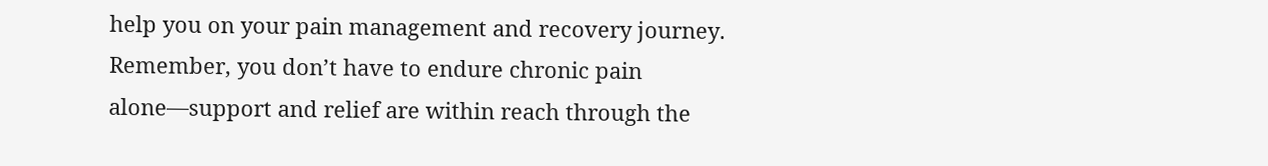help you on your pain management and recovery journey. Remember, you don’t have to endure chronic pain alone—support and relief are within reach through the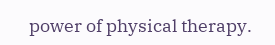power of physical therapy.